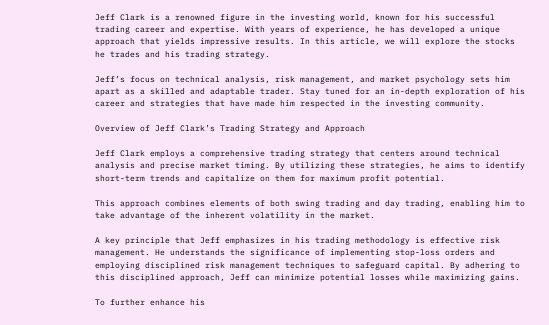Jeff Clark is a renowned figure in the investing world, known for his successful trading career and expertise. With years of experience, he has developed a unique approach that yields impressive results. In this article, we will explore the stocks he trades and his trading strategy.

Jeff’s focus on technical analysis, risk management, and market psychology sets him apart as a skilled and adaptable trader. Stay tuned for an in-depth exploration of his career and strategies that have made him respected in the investing community.

Overview of Jeff Clark’s Trading Strategy and Approach

Jeff Clark employs a comprehensive trading strategy that centers around technical analysis and precise market timing. By utilizing these strategies, he aims to identify short-term trends and capitalize on them for maximum profit potential.

This approach combines elements of both swing trading and day trading, enabling him to take advantage of the inherent volatility in the market.

A key principle that Jeff emphasizes in his trading methodology is effective risk management. He understands the significance of implementing stop-loss orders and employing disciplined risk management techniques to safeguard capital. By adhering to this disciplined approach, Jeff can minimize potential losses while maximizing gains.

To further enhance his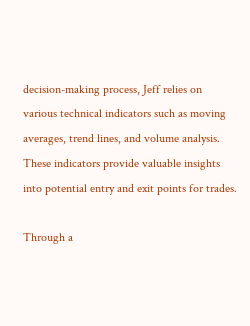decision-making process, Jeff relies on various technical indicators such as moving averages, trend lines, and volume analysis. These indicators provide valuable insights into potential entry and exit points for trades.

Through a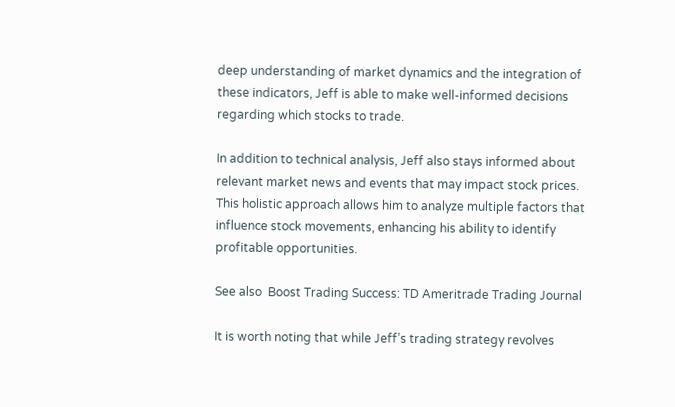deep understanding of market dynamics and the integration of these indicators, Jeff is able to make well-informed decisions regarding which stocks to trade.

In addition to technical analysis, Jeff also stays informed about relevant market news and events that may impact stock prices. This holistic approach allows him to analyze multiple factors that influence stock movements, enhancing his ability to identify profitable opportunities.

See also  Boost Trading Success: TD Ameritrade Trading Journal

It is worth noting that while Jeff’s trading strategy revolves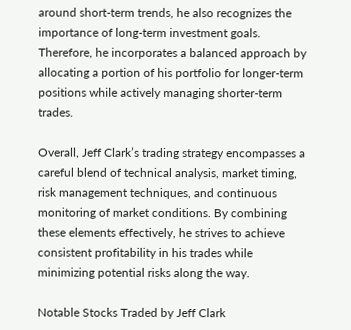around short-term trends, he also recognizes the importance of long-term investment goals. Therefore, he incorporates a balanced approach by allocating a portion of his portfolio for longer-term positions while actively managing shorter-term trades.

Overall, Jeff Clark’s trading strategy encompasses a careful blend of technical analysis, market timing, risk management techniques, and continuous monitoring of market conditions. By combining these elements effectively, he strives to achieve consistent profitability in his trades while minimizing potential risks along the way.

Notable Stocks Traded by Jeff Clark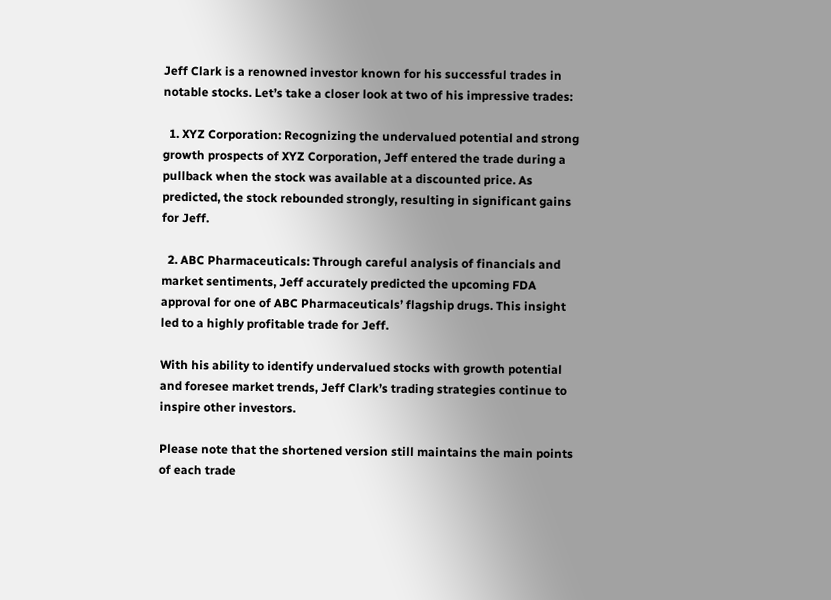Jeff Clark is a renowned investor known for his successful trades in notable stocks. Let’s take a closer look at two of his impressive trades:

  1. XYZ Corporation: Recognizing the undervalued potential and strong growth prospects of XYZ Corporation, Jeff entered the trade during a pullback when the stock was available at a discounted price. As predicted, the stock rebounded strongly, resulting in significant gains for Jeff.

  2. ABC Pharmaceuticals: Through careful analysis of financials and market sentiments, Jeff accurately predicted the upcoming FDA approval for one of ABC Pharmaceuticals’ flagship drugs. This insight led to a highly profitable trade for Jeff.

With his ability to identify undervalued stocks with growth potential and foresee market trends, Jeff Clark’s trading strategies continue to inspire other investors.

Please note that the shortened version still maintains the main points of each trade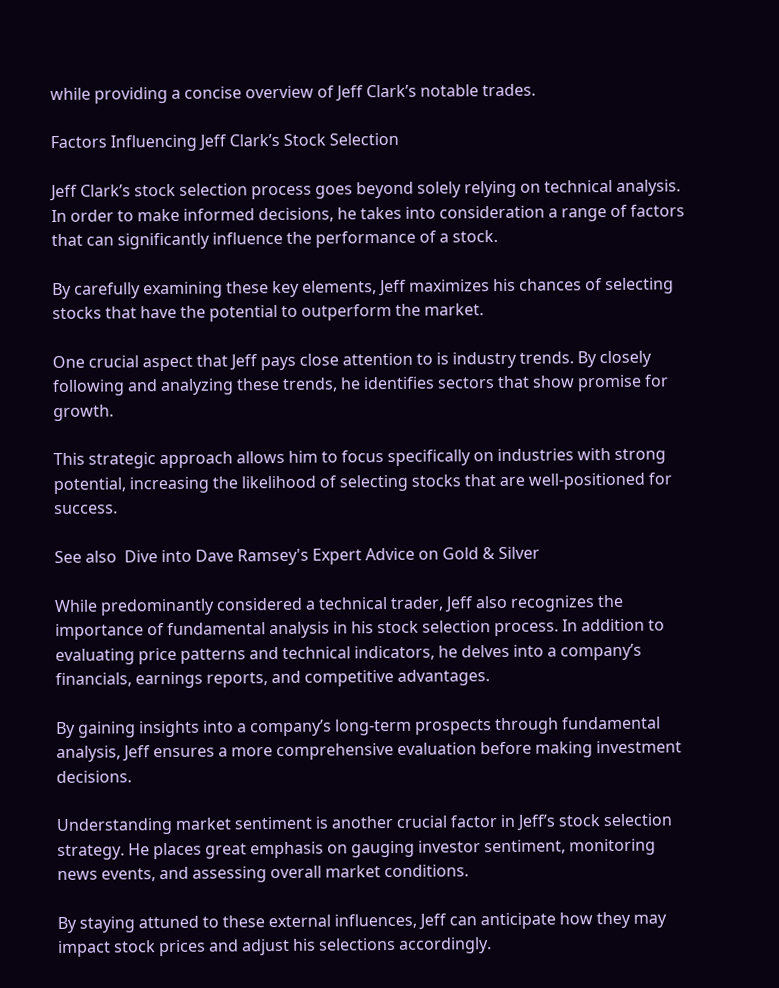while providing a concise overview of Jeff Clark’s notable trades.

Factors Influencing Jeff Clark’s Stock Selection

Jeff Clark’s stock selection process goes beyond solely relying on technical analysis. In order to make informed decisions, he takes into consideration a range of factors that can significantly influence the performance of a stock.

By carefully examining these key elements, Jeff maximizes his chances of selecting stocks that have the potential to outperform the market.

One crucial aspect that Jeff pays close attention to is industry trends. By closely following and analyzing these trends, he identifies sectors that show promise for growth.

This strategic approach allows him to focus specifically on industries with strong potential, increasing the likelihood of selecting stocks that are well-positioned for success.

See also  Dive into Dave Ramsey's Expert Advice on Gold & Silver

While predominantly considered a technical trader, Jeff also recognizes the importance of fundamental analysis in his stock selection process. In addition to evaluating price patterns and technical indicators, he delves into a company’s financials, earnings reports, and competitive advantages.

By gaining insights into a company’s long-term prospects through fundamental analysis, Jeff ensures a more comprehensive evaluation before making investment decisions.

Understanding market sentiment is another crucial factor in Jeff’s stock selection strategy. He places great emphasis on gauging investor sentiment, monitoring news events, and assessing overall market conditions.

By staying attuned to these external influences, Jeff can anticipate how they may impact stock prices and adjust his selections accordingly.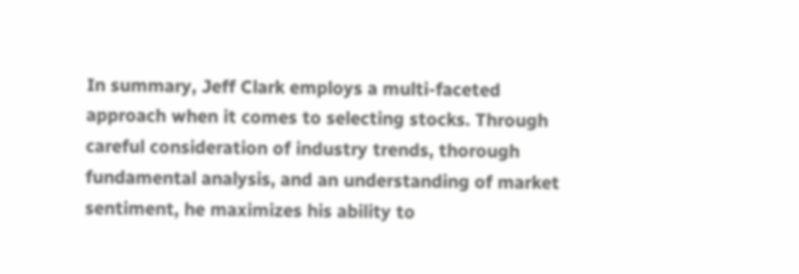In summary, Jeff Clark employs a multi-faceted approach when it comes to selecting stocks. Through careful consideration of industry trends, thorough fundamental analysis, and an understanding of market sentiment, he maximizes his ability to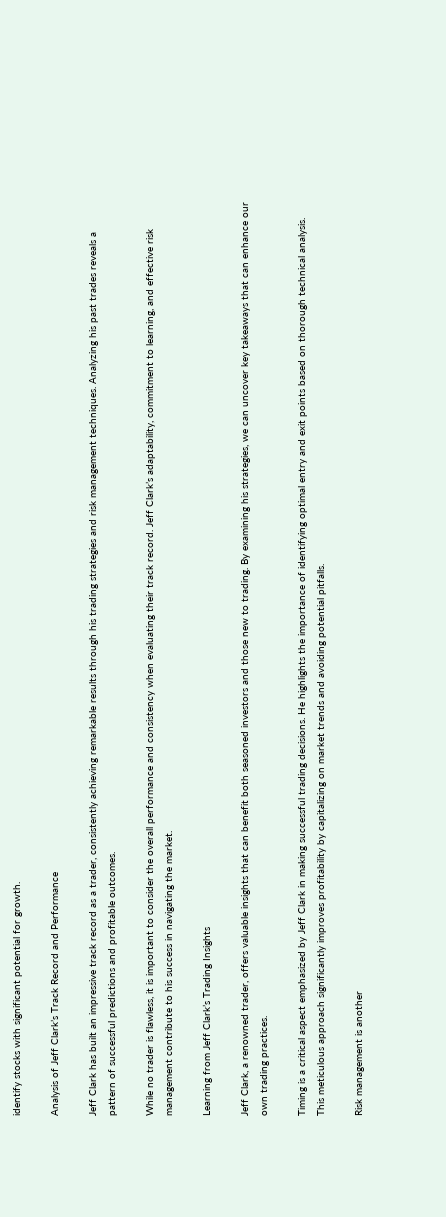identify stocks with significant potential for growth.

Analysis of Jeff Clark’s Track Record and Performance

Jeff Clark has built an impressive track record as a trader, consistently achieving remarkable results through his trading strategies and risk management techniques. Analyzing his past trades reveals a pattern of successful predictions and profitable outcomes.

While no trader is flawless, it is important to consider the overall performance and consistency when evaluating their track record. Jeff Clark’s adaptability, commitment to learning, and effective risk management contribute to his success in navigating the market.

Learning from Jeff Clark’s Trading Insights

Jeff Clark, a renowned trader, offers valuable insights that can benefit both seasoned investors and those new to trading. By examining his strategies, we can uncover key takeaways that can enhance our own trading practices.

Timing is a critical aspect emphasized by Jeff Clark in making successful trading decisions. He highlights the importance of identifying optimal entry and exit points based on thorough technical analysis. This meticulous approach significantly improves profitability by capitalizing on market trends and avoiding potential pitfalls.

Risk management is another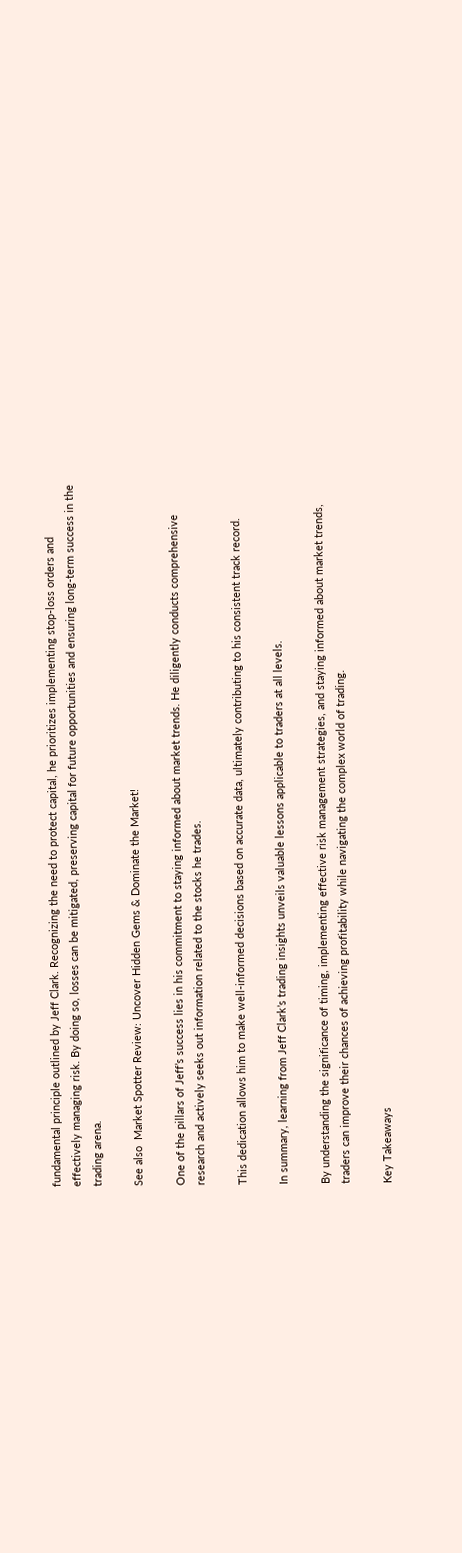fundamental principle outlined by Jeff Clark. Recognizing the need to protect capital, he prioritizes implementing stop-loss orders and effectively managing risk. By doing so, losses can be mitigated, preserving capital for future opportunities and ensuring long-term success in the trading arena.

See also  Market Spotter Review: Uncover Hidden Gems & Dominate the Market!

One of the pillars of Jeff’s success lies in his commitment to staying informed about market trends. He diligently conducts comprehensive research and actively seeks out information related to the stocks he trades.

This dedication allows him to make well-informed decisions based on accurate data, ultimately contributing to his consistent track record.

In summary, learning from Jeff Clark’s trading insights unveils valuable lessons applicable to traders at all levels.

By understanding the significance of timing, implementing effective risk management strategies, and staying informed about market trends, traders can improve their chances of achieving profitability while navigating the complex world of trading.

Key Takeaways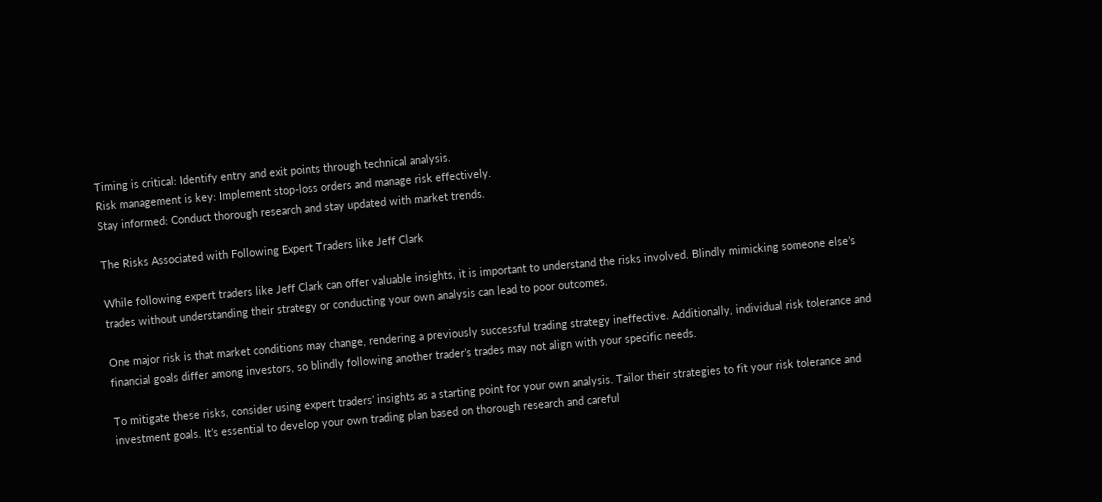Timing is critical: Identify entry and exit points through technical analysis.
Risk management is key: Implement stop-loss orders and manage risk effectively.
Stay informed: Conduct thorough research and stay updated with market trends.

The Risks Associated with Following Expert Traders like Jeff Clark

While following expert traders like Jeff Clark can offer valuable insights, it is important to understand the risks involved. Blindly mimicking someone else’s trades without understanding their strategy or conducting your own analysis can lead to poor outcomes.

One major risk is that market conditions may change, rendering a previously successful trading strategy ineffective. Additionally, individual risk tolerance and financial goals differ among investors, so blindly following another trader’s trades may not align with your specific needs.

To mitigate these risks, consider using expert traders’ insights as a starting point for your own analysis. Tailor their strategies to fit your risk tolerance and investment goals. It’s essential to develop your own trading plan based on thorough research and careful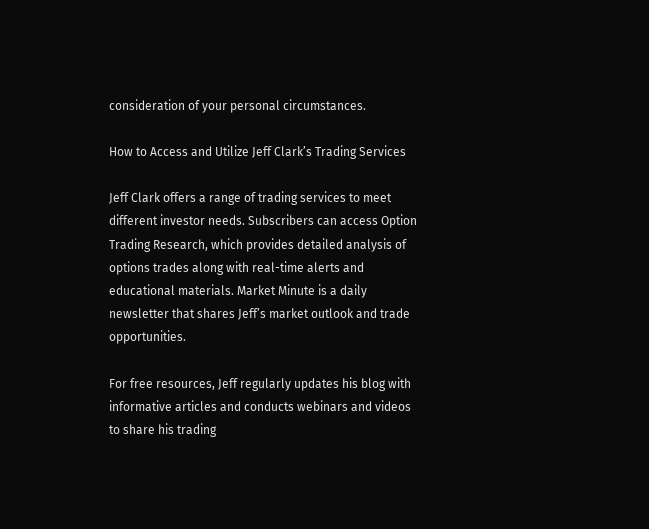consideration of your personal circumstances.

How to Access and Utilize Jeff Clark’s Trading Services

Jeff Clark offers a range of trading services to meet different investor needs. Subscribers can access Option Trading Research, which provides detailed analysis of options trades along with real-time alerts and educational materials. Market Minute is a daily newsletter that shares Jeff’s market outlook and trade opportunities.

For free resources, Jeff regularly updates his blog with informative articles and conducts webinars and videos to share his trading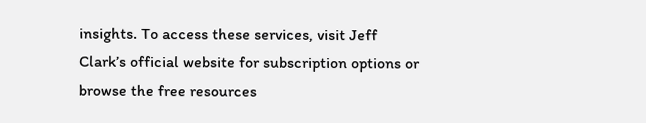insights. To access these services, visit Jeff Clark’s official website for subscription options or browse the free resources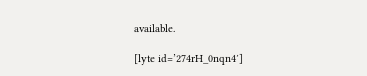available.

[lyte id=’274rH_0nqn4′]